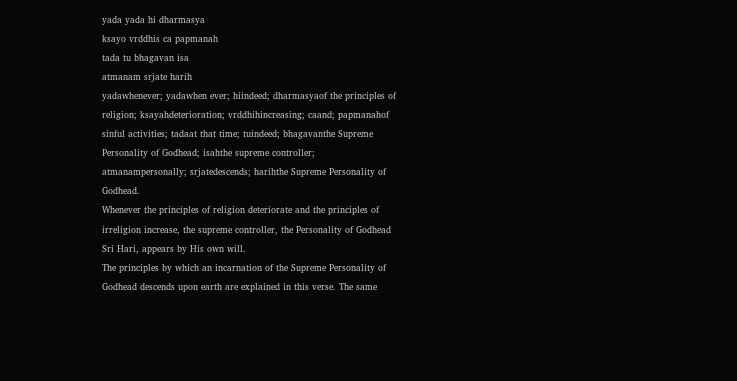yada yada hi dharmasya
ksayo vrddhis ca papmanah
tada tu bhagavan isa
atmanam srjate harih
yadawhenever; yadawhen ever; hiindeed; dharmasyaof the principles of religion; ksayahdeterioration; vrddhihincreasing; caand; papmanahof sinful activities; tadaat that time; tuindeed; bhagavanthe Supreme Personality of Godhead; isahthe supreme controller; atmanampersonally; srjatedescends; harihthe Supreme Personality of Godhead.
Whenever the principles of religion deteriorate and the principles of irreligion increase, the supreme controller, the Personality of Godhead Sri Hari, appears by His own will.
The principles by which an incarnation of the Supreme Personality of Godhead descends upon earth are explained in this verse. The same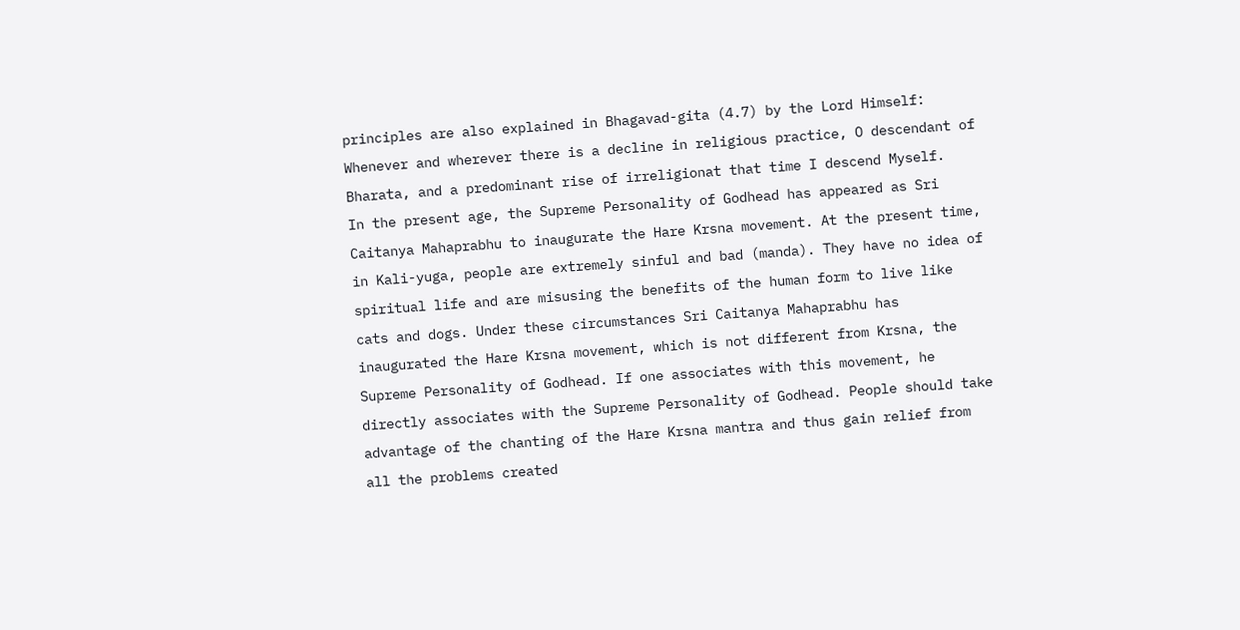principles are also explained in Bhagavad-gita (4.7) by the Lord Himself:
Whenever and wherever there is a decline in religious practice, O descendant of Bharata, and a predominant rise of irreligionat that time I descend Myself.
In the present age, the Supreme Personality of Godhead has appeared as Sri Caitanya Mahaprabhu to inaugurate the Hare Krsna movement. At the present time, in Kali-yuga, people are extremely sinful and bad (manda). They have no idea of spiritual life and are misusing the benefits of the human form to live like cats and dogs. Under these circumstances Sri Caitanya Mahaprabhu has inaugurated the Hare Krsna movement, which is not different from Krsna, the Supreme Personality of Godhead. If one associates with this movement, he directly associates with the Supreme Personality of Godhead. People should take advantage of the chanting of the Hare Krsna mantra and thus gain relief from all the problems created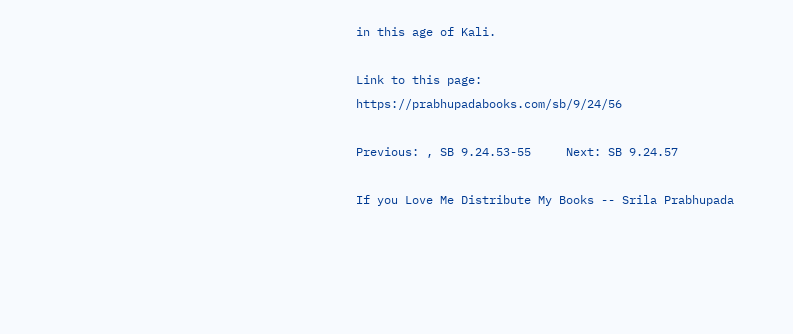in this age of Kali.

Link to this page: https://prabhupadabooks.com/sb/9/24/56

Previous: , SB 9.24.53-55     Next: SB 9.24.57

If you Love Me Distribute My Books -- Srila Prabhupada